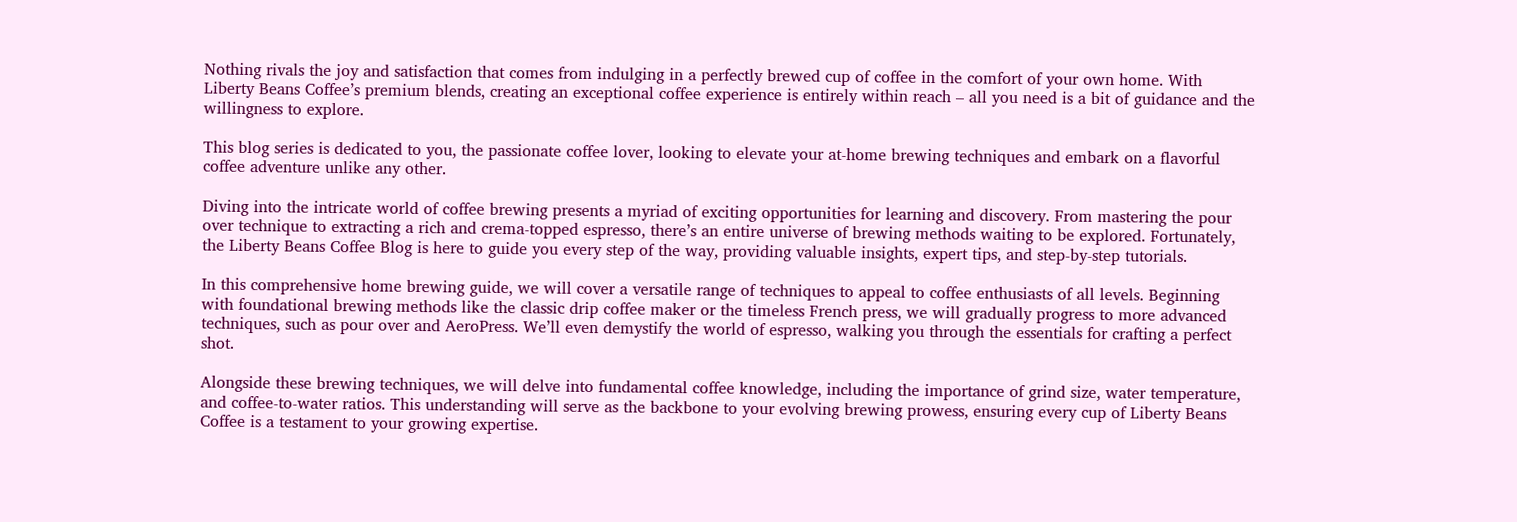Nothing rivals the joy and satisfaction that comes from indulging in a perfectly brewed cup of coffee in the comfort of your own home. With Liberty Beans Coffee’s premium blends, creating an exceptional coffee experience is entirely within reach – all you need is a bit of guidance and the willingness to explore.

This blog series is dedicated to you, the passionate coffee lover, looking to elevate your at-home brewing techniques and embark on a flavorful coffee adventure unlike any other.

Diving into the intricate world of coffee brewing presents a myriad of exciting opportunities for learning and discovery. From mastering the pour over technique to extracting a rich and crema-topped espresso, there’s an entire universe of brewing methods waiting to be explored. Fortunately, the Liberty Beans Coffee Blog is here to guide you every step of the way, providing valuable insights, expert tips, and step-by-step tutorials.

In this comprehensive home brewing guide, we will cover a versatile range of techniques to appeal to coffee enthusiasts of all levels. Beginning with foundational brewing methods like the classic drip coffee maker or the timeless French press, we will gradually progress to more advanced techniques, such as pour over and AeroPress. We’ll even demystify the world of espresso, walking you through the essentials for crafting a perfect shot.

Alongside these brewing techniques, we will delve into fundamental coffee knowledge, including the importance of grind size, water temperature, and coffee-to-water ratios. This understanding will serve as the backbone to your evolving brewing prowess, ensuring every cup of Liberty Beans Coffee is a testament to your growing expertise.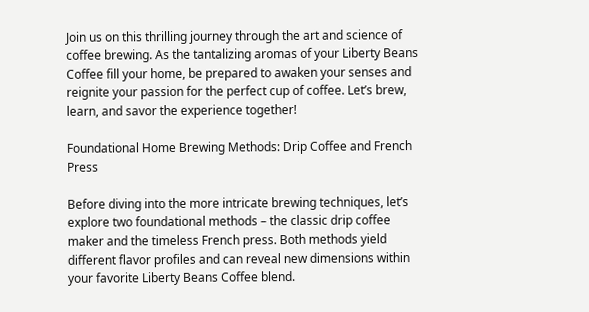Join us on this thrilling journey through the art and science of coffee brewing. As the tantalizing aromas of your Liberty Beans Coffee fill your home, be prepared to awaken your senses and reignite your passion for the perfect cup of coffee. Let’s brew, learn, and savor the experience together!

Foundational Home Brewing Methods: Drip Coffee and French Press

Before diving into the more intricate brewing techniques, let’s explore two foundational methods – the classic drip coffee maker and the timeless French press. Both methods yield different flavor profiles and can reveal new dimensions within your favorite Liberty Beans Coffee blend.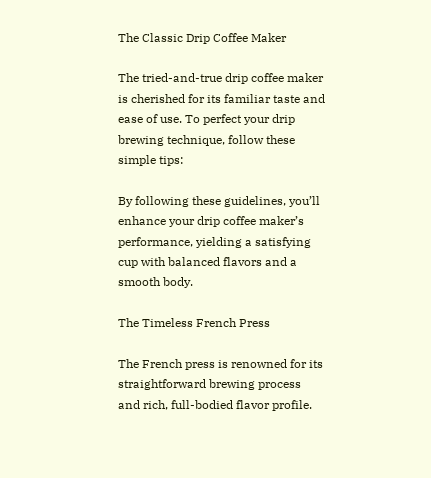The Classic Drip Coffee Maker

The tried-and-true drip coffee maker is cherished for its familiar taste and ease of use. To perfect your drip brewing technique, follow these simple tips:

By following these guidelines, you’ll enhance your drip coffee maker’s performance, yielding a satisfying cup with balanced flavors and a smooth body.

The Timeless French Press

The French press is renowned for its straightforward brewing process and rich, full-bodied flavor profile.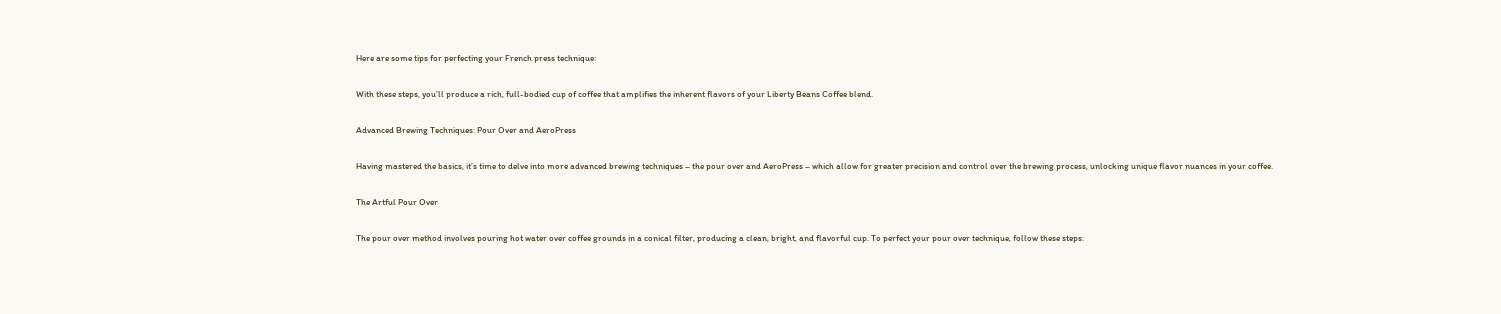Here are some tips for perfecting your French press technique:

With these steps, you’ll produce a rich, full-bodied cup of coffee that amplifies the inherent flavors of your Liberty Beans Coffee blend.

Advanced Brewing Techniques: Pour Over and AeroPress

Having mastered the basics, it’s time to delve into more advanced brewing techniques – the pour over and AeroPress – which allow for greater precision and control over the brewing process, unlocking unique flavor nuances in your coffee.

The Artful Pour Over

The pour over method involves pouring hot water over coffee grounds in a conical filter, producing a clean, bright, and flavorful cup. To perfect your pour over technique, follow these steps: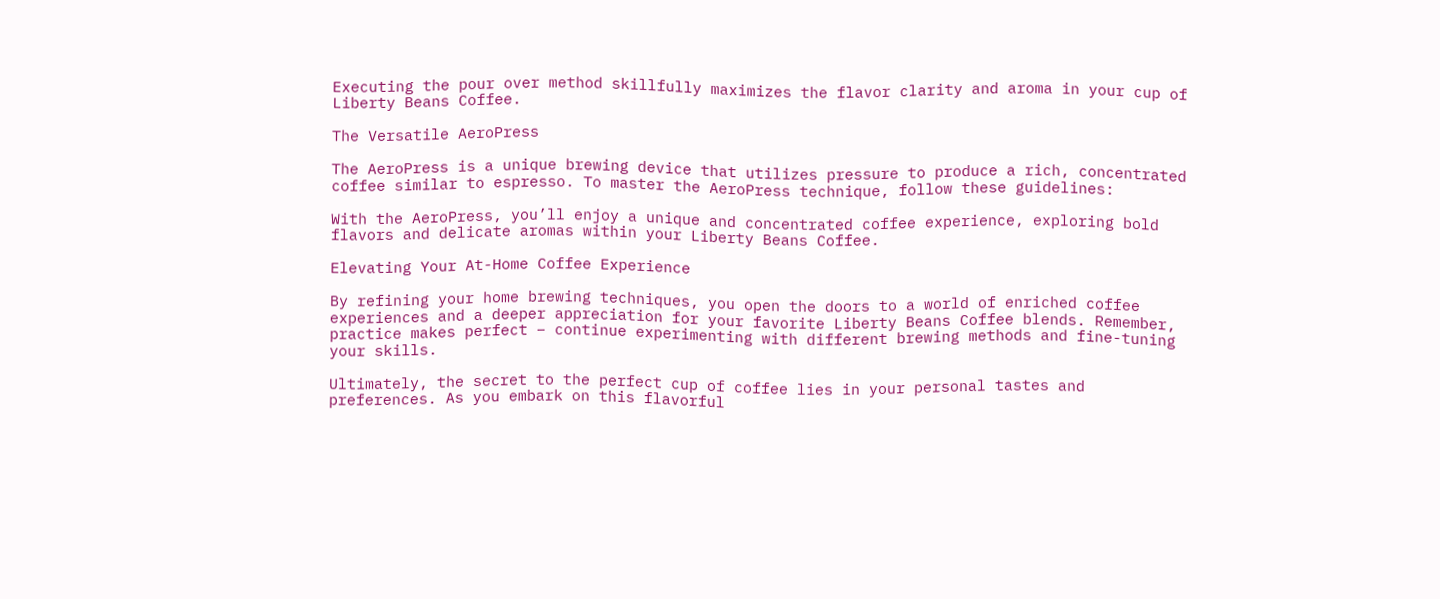Executing the pour over method skillfully maximizes the flavor clarity and aroma in your cup of Liberty Beans Coffee.

The Versatile AeroPress

The AeroPress is a unique brewing device that utilizes pressure to produce a rich, concentrated coffee similar to espresso. To master the AeroPress technique, follow these guidelines:

With the AeroPress, you’ll enjoy a unique and concentrated coffee experience, exploring bold flavors and delicate aromas within your Liberty Beans Coffee.

Elevating Your At-Home Coffee Experience

By refining your home brewing techniques, you open the doors to a world of enriched coffee experiences and a deeper appreciation for your favorite Liberty Beans Coffee blends. Remember, practice makes perfect – continue experimenting with different brewing methods and fine-tuning your skills.

Ultimately, the secret to the perfect cup of coffee lies in your personal tastes and preferences. As you embark on this flavorful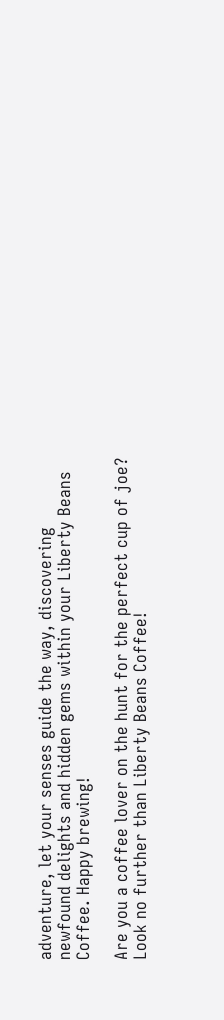adventure, let your senses guide the way, discovering newfound delights and hidden gems within your Liberty Beans Coffee. Happy brewing!

Are you a coffee lover on the hunt for the perfect cup of joe? Look no further than Liberty Beans Coffee!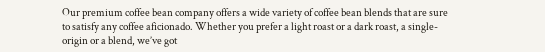Our premium coffee bean company offers a wide variety of coffee bean blends that are sure to satisfy any coffee aficionado. Whether you prefer a light roast or a dark roast, a single-origin or a blend, we’ve got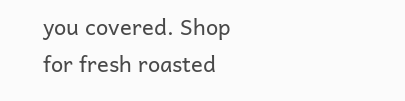you covered. Shop for fresh roasted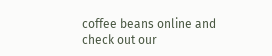coffee beans online and check out our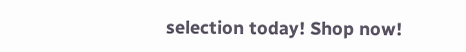selection today! Shop now!